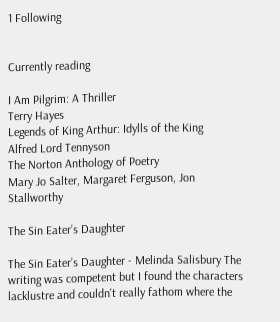1 Following


Currently reading

I Am Pilgrim: A Thriller
Terry Hayes
Legends of King Arthur: Idylls of the King
Alfred Lord Tennyson
The Norton Anthology of Poetry
Mary Jo Salter, Margaret Ferguson, Jon Stallworthy

The Sin Eater’s Daughter

The Sin Eater’s Daughter - Melinda Salisbury The writing was competent but I found the characters lacklustre and couldn't really fathom where the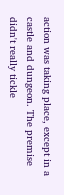action was taking place, except in a castle and dungeon. The premise didn't really tickle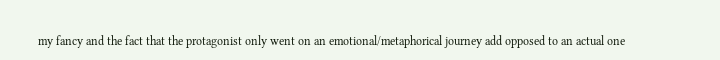my fancy and the fact that the protagonist only went on an emotional/metaphorical journey add opposed to an actual one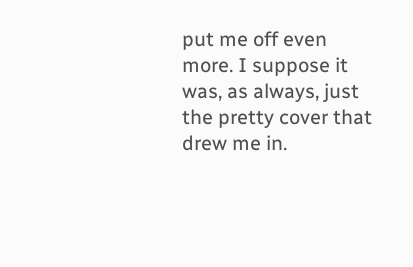put me off even more. I suppose it was, as always, just the pretty cover that drew me in.